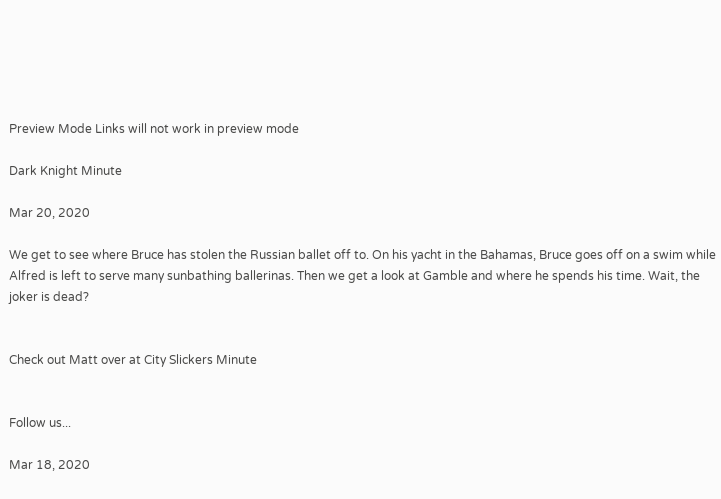Preview Mode Links will not work in preview mode

Dark Knight Minute

Mar 20, 2020

We get to see where Bruce has stolen the Russian ballet off to. On his yacht in the Bahamas, Bruce goes off on a swim while Alfred is left to serve many sunbathing ballerinas. Then we get a look at Gamble and where he spends his time. Wait, the joker is dead?


Check out Matt over at City Slickers Minute


Follow us...

Mar 18, 2020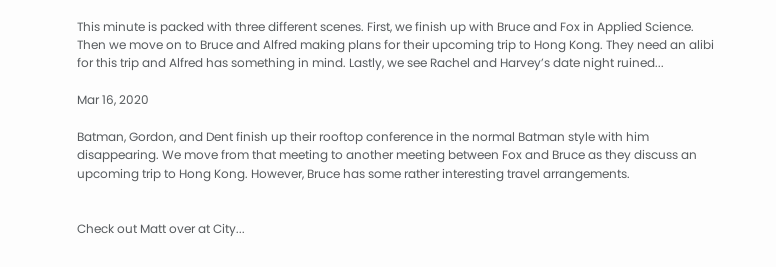This minute is packed with three different scenes. First, we finish up with Bruce and Fox in Applied Science. Then we move on to Bruce and Alfred making plans for their upcoming trip to Hong Kong. They need an alibi for this trip and Alfred has something in mind. Lastly, we see Rachel and Harvey’s date night ruined...

Mar 16, 2020

Batman, Gordon, and Dent finish up their rooftop conference in the normal Batman style with him disappearing. We move from that meeting to another meeting between Fox and Bruce as they discuss an upcoming trip to Hong Kong. However, Bruce has some rather interesting travel arrangements.


Check out Matt over at City...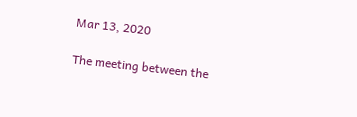Mar 13, 2020

The meeting between the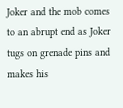Joker and the mob comes to an abrupt end as Joker tugs on grenade pins and makes his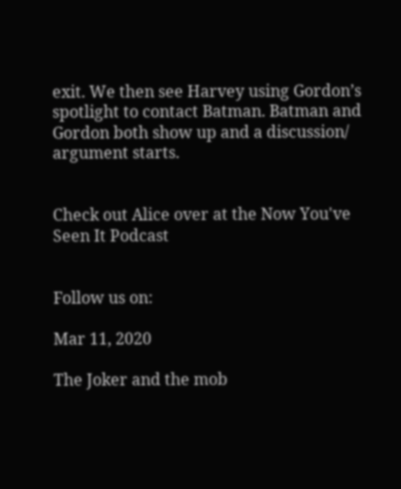exit. We then see Harvey using Gordon’s spotlight to contact Batman. Batman and Gordon both show up and a discussion/ argument starts.


Check out Alice over at the Now You've Seen It Podcast


Follow us on:

Mar 11, 2020

The Joker and the mob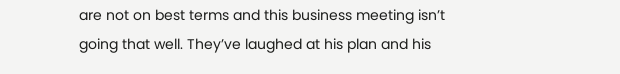are not on best terms and this business meeting isn’t going that well. They’ve laughed at his plan and his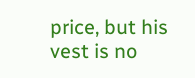price, but his vest is no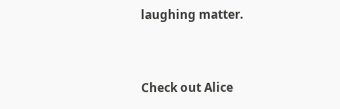laughing matter.


Check out Alice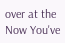over at the Now You've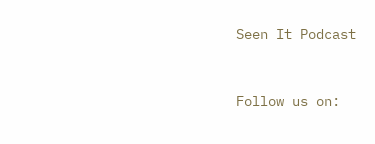Seen It Podcast


Follow us on: